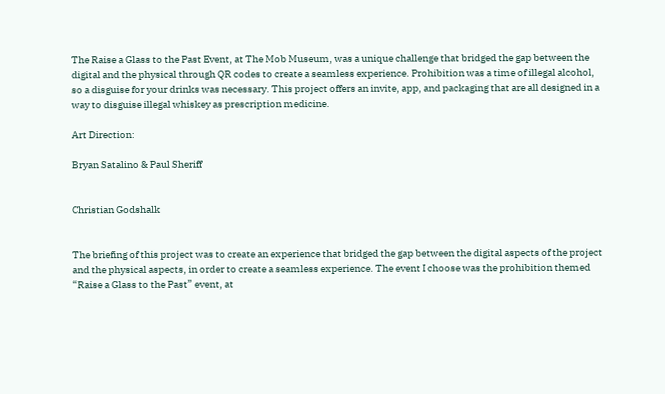The Raise a Glass to the Past Event, at The Mob Museum, was a unique challenge that bridged the gap between the digital and the physical through QR codes to create a seamless experience. Prohibition was a time of illegal alcohol, so a disguise for your drinks was necessary. This project offers an invite, app, and packaging that are all designed in a way to disguise illegal whiskey as prescription medicine.

Art Direction:

Bryan Satalino & Paul Sheriff


Christian Godshalk


The briefing of this project was to create an experience that bridged the gap between the digital aspects of the project and the physical aspects, in order to create a seamless experience. The event I choose was the prohibition themed “Raise a Glass to the Past” event, at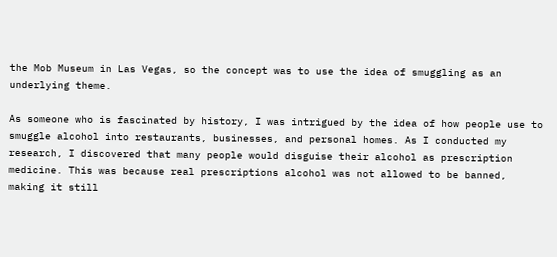the Mob Museum in Las Vegas, so the concept was to use the idea of smuggling as an underlying theme.

As someone who is fascinated by history, I was intrigued by the idea of how people use to smuggle alcohol into restaurants, businesses, and personal homes. As I conducted my research, I discovered that many people would disguise their alcohol as prescription medicine. This was because real prescriptions alcohol was not allowed to be banned, making it still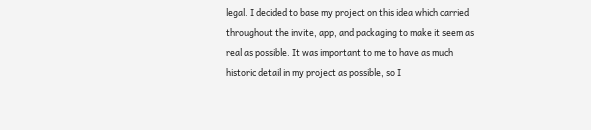legal. I decided to base my project on this idea which carried throughout the invite, app, and packaging to make it seem as real as possible. It was important to me to have as much historic detail in my project as possible, so I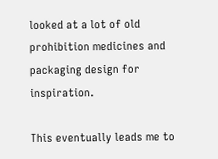looked at a lot of old prohibition medicines and packaging design for inspiration.

This eventually leads me to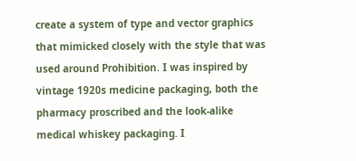create a system of type and vector graphics that mimicked closely with the style that was used around Prohibition. I was inspired by vintage 1920s medicine packaging, both the pharmacy proscribed and the look-alike medical whiskey packaging. I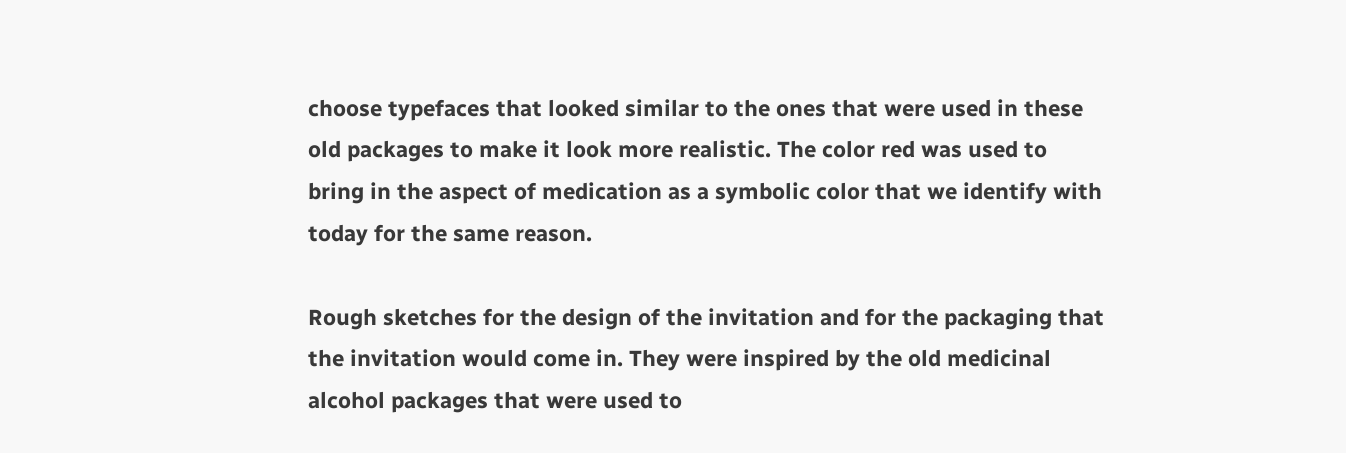choose typefaces that looked similar to the ones that were used in these old packages to make it look more realistic. The color red was used to bring in the aspect of medication as a symbolic color that we identify with today for the same reason.

Rough sketches for the design of the invitation and for the packaging that the invitation would come in. They were inspired by the old medicinal alcohol packages that were used to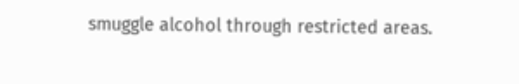smuggle alcohol through restricted areas.